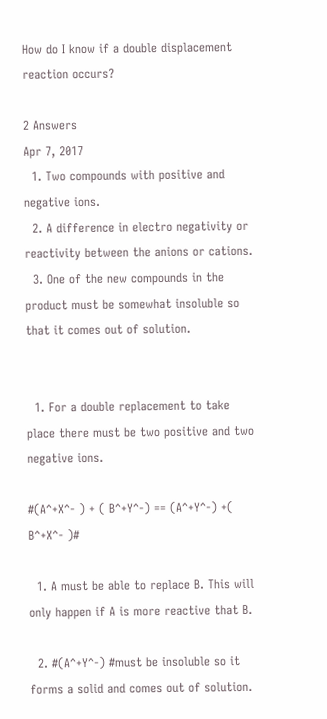How do I know if a double displacement reaction occurs?

2 Answers
Apr 7, 2017
  1. Two compounds with positive and negative ions.
  2. A difference in electro negativity or reactivity between the anions or cations.
  3. One of the new compounds in the product must be somewhat insoluble so that it comes out of solution.


  1. For a double replacement to take place there must be two positive and two negative ions.

#(A^+X^- ) + ( B^+Y^-) == (A^+Y^-) +( B^+X^- )#

  1. A must be able to replace B. This will only happen if A is more reactive that B.

  2. #(A^+Y^-) #must be insoluble so it forms a solid and comes out of solution.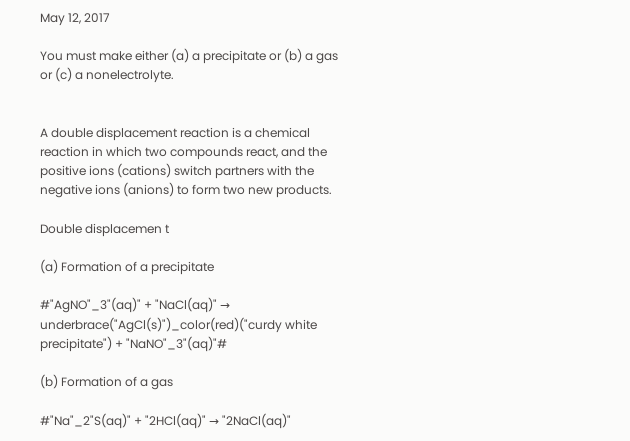May 12, 2017

You must make either (a) a precipitate or (b) a gas or (c) a nonelectrolyte.


A double displacement reaction is a chemical reaction in which two compounds react, and the positive ions (cations) switch partners with the negative ions (anions) to form two new products.

Double displacemen t

(a) Formation of a precipitate

#"AgNO"_3"(aq)" + "NaCl(aq)" → underbrace("AgCl(s)")_color(red)("curdy white precipitate") + "NaNO"_3"(aq)"#

(b) Formation of a gas

#"Na"_2"S(aq)" + "2HCl(aq)" → "2NaCl(aq)"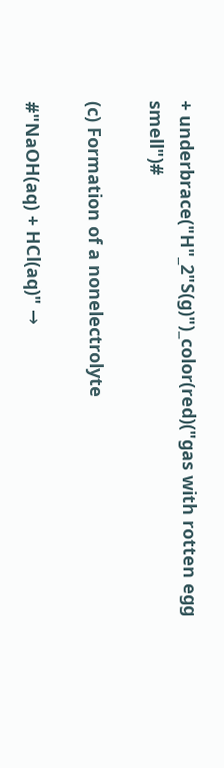+ underbrace("H"_2"S(g)")_color(red)("gas with rotten egg smell")#

(c) Formation of a nonelectrolyte

#"NaOH(aq) + HCl(aq)" →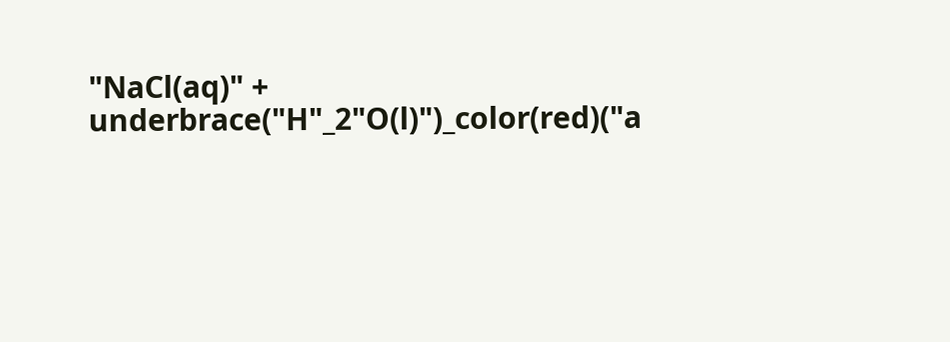"NaCl(aq)" + underbrace("H"_2"O(l)")_color(red)("a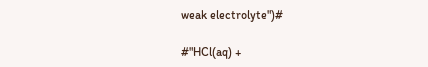weak electrolyte")#

#"HCl(aq) +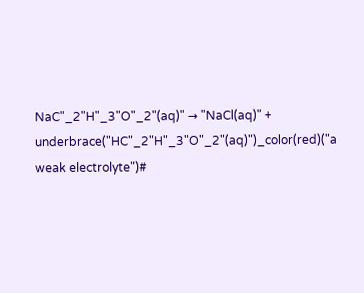NaC"_2"H"_3"O"_2"(aq)" → "NaCl(aq)" + underbrace("HC"_2"H"_3"O"_2"(aq)")_color(red)("a weak electrolyte")#